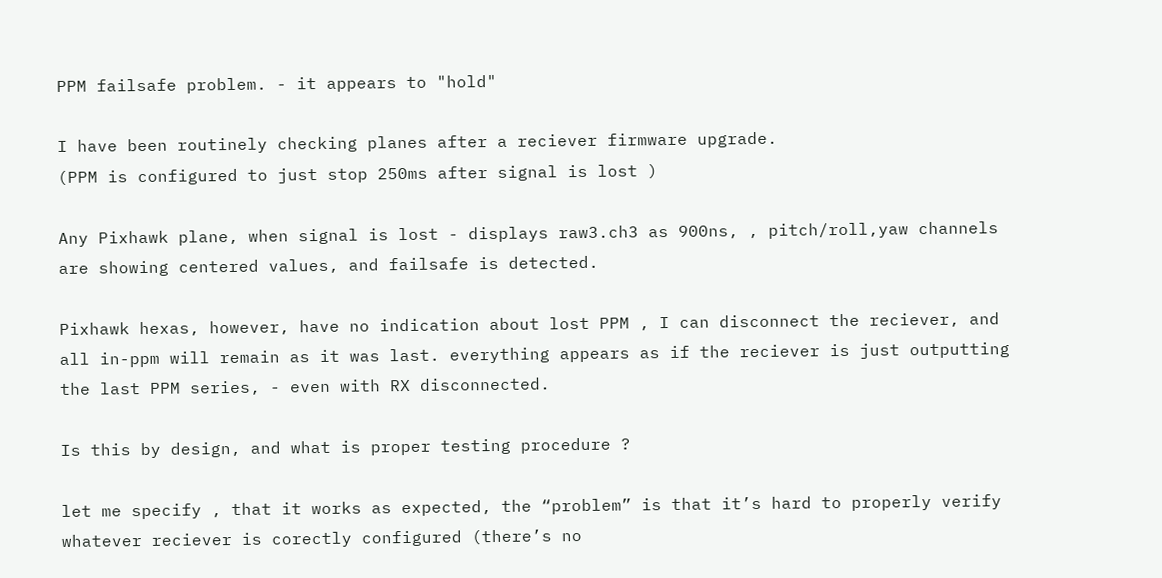PPM failsafe problem. - it appears to "hold"

I have been routinely checking planes after a reciever firmware upgrade.
(PPM is configured to just stop 250ms after signal is lost )

Any Pixhawk plane, when signal is lost - displays raw3.ch3 as 900ns, , pitch/roll,yaw channels are showing centered values, and failsafe is detected.

Pixhawk hexas, however, have no indication about lost PPM , I can disconnect the reciever, and all in-ppm will remain as it was last. everything appears as if the reciever is just outputting the last PPM series, - even with RX disconnected.

Is this by design, and what is proper testing procedure ?

let me specify , that it works as expected, the “problem” is that it’s hard to properly verify whatever reciever is corectly configured (there’s no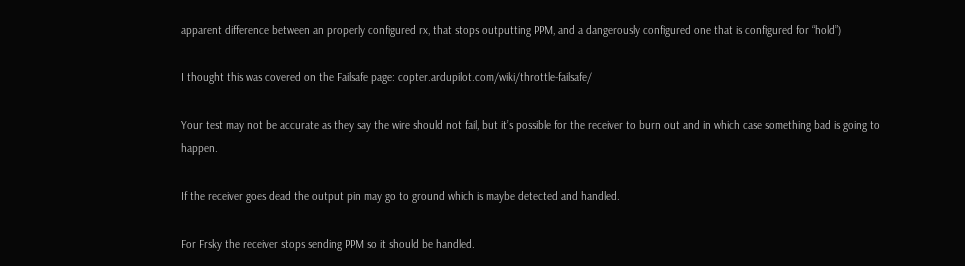apparent difference between an properly configured rx, that stops outputting PPM, and a dangerously configured one that is configured for “hold”)

I thought this was covered on the Failsafe page: copter.ardupilot.com/wiki/throttle-failsafe/

Your test may not be accurate as they say the wire should not fail, but it’s possible for the receiver to burn out and in which case something bad is going to happen.

If the receiver goes dead the output pin may go to ground which is maybe detected and handled.

For Frsky the receiver stops sending PPM so it should be handled.